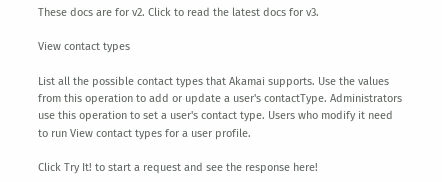These docs are for v2. Click to read the latest docs for v3.

View contact types

List all the possible contact types that Akamai supports. Use the values from this operation to add or update a user's contactType. Administrators use this operation to set a user's contact type. Users who modify it need to run View contact types for a user profile.

Click Try It! to start a request and see the response here!